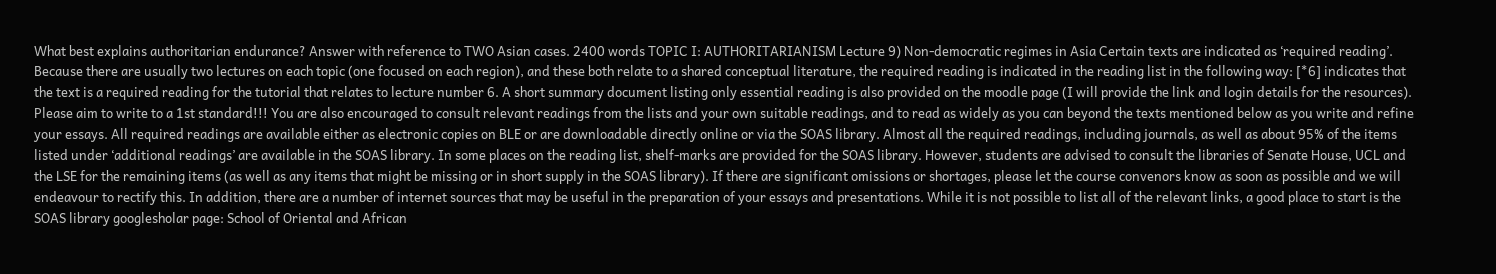What best explains authoritarian endurance? Answer with reference to TWO Asian cases. 2400 words TOPIC I: AUTHORITARIANISM Lecture 9) Non-democratic regimes in Asia Certain texts are indicated as ‘required reading’. Because there are usually two lectures on each topic (one focused on each region), and these both relate to a shared conceptual literature, the required reading is indicated in the reading list in the following way: [*6] indicates that the text is a required reading for the tutorial that relates to lecture number 6. A short summary document listing only essential reading is also provided on the moodle page (I will provide the link and login details for the resources). Please aim to write to a 1st standard!!! You are also encouraged to consult relevant readings from the lists and your own suitable readings, and to read as widely as you can beyond the texts mentioned below as you write and refine your essays. All required readings are available either as electronic copies on BLE or are downloadable directly online or via the SOAS library. Almost all the required readings, including journals, as well as about 95% of the items listed under ‘additional readings’ are available in the SOAS library. In some places on the reading list, shelf-marks are provided for the SOAS library. However, students are advised to consult the libraries of Senate House, UCL and the LSE for the remaining items (as well as any items that might be missing or in short supply in the SOAS library). If there are significant omissions or shortages, please let the course convenors know as soon as possible and we will endeavour to rectify this. In addition, there are a number of internet sources that may be useful in the preparation of your essays and presentations. While it is not possible to list all of the relevant links, a good place to start is the SOAS library googlesholar page: School of Oriental and African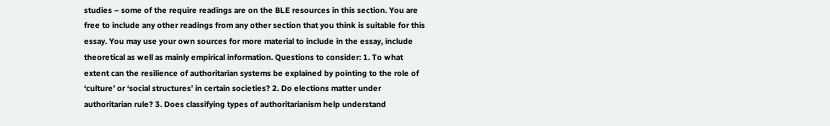studies – some of the require readings are on the BLE resources in this section. You are free to include any other readings from any other section that you think is suitable for this essay. You may use your own sources for more material to include in the essay, include theoretical as well as mainly empirical information. Questions to consider: 1. To what extent can the resilience of authoritarian systems be explained by pointing to the role of ‘culture’ or ‘social structures’ in certain societies? 2. Do elections matter under authoritarian rule? 3. Does classifying types of authoritarianism help understand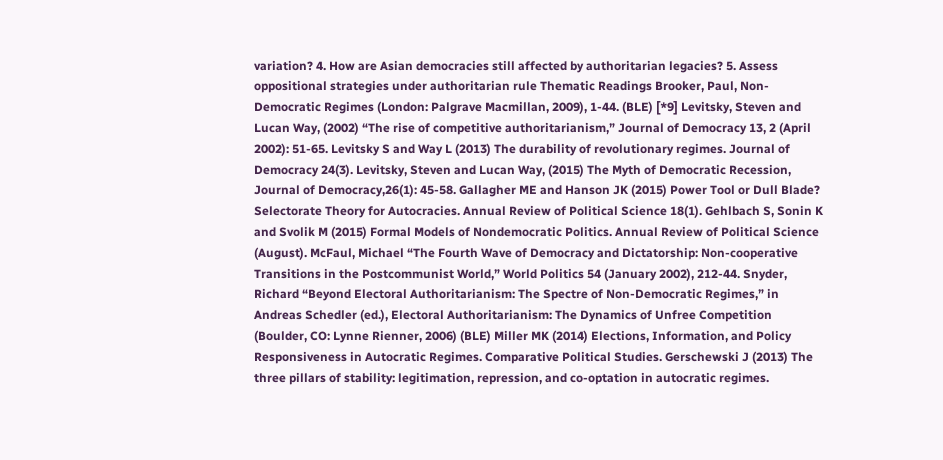variation? 4. How are Asian democracies still affected by authoritarian legacies? 5. Assess oppositional strategies under authoritarian rule Thematic Readings Brooker, Paul, Non-Democratic Regimes (London: Palgrave Macmillan, 2009), 1-44. (BLE) [*9] Levitsky, Steven and Lucan Way, (2002) “The rise of competitive authoritarianism,” Journal of Democracy 13, 2 (April 2002): 51-65. Levitsky S and Way L (2013) The durability of revolutionary regimes. Journal of Democracy 24(3). Levitsky, Steven and Lucan Way, (2015) The Myth of Democratic Recession, Journal of Democracy,26(1): 45-58. Gallagher ME and Hanson JK (2015) Power Tool or Dull Blade? Selectorate Theory for Autocracies. Annual Review of Political Science 18(1). Gehlbach S, Sonin K and Svolik M (2015) Formal Models of Nondemocratic Politics. Annual Review of Political Science (August). McFaul, Michael “The Fourth Wave of Democracy and Dictatorship: Non-cooperative Transitions in the Postcommunist World,” World Politics 54 (January 2002), 212-44. Snyder, Richard “Beyond Electoral Authoritarianism: The Spectre of Non-Democratic Regimes,” in Andreas Schedler (ed.), Electoral Authoritarianism: The Dynamics of Unfree Competition (Boulder, CO: Lynne Rienner, 2006) (BLE) Miller MK (2014) Elections, Information, and Policy Responsiveness in Autocratic Regimes. Comparative Political Studies. Gerschewski J (2013) The three pillars of stability: legitimation, repression, and co-optation in autocratic regimes.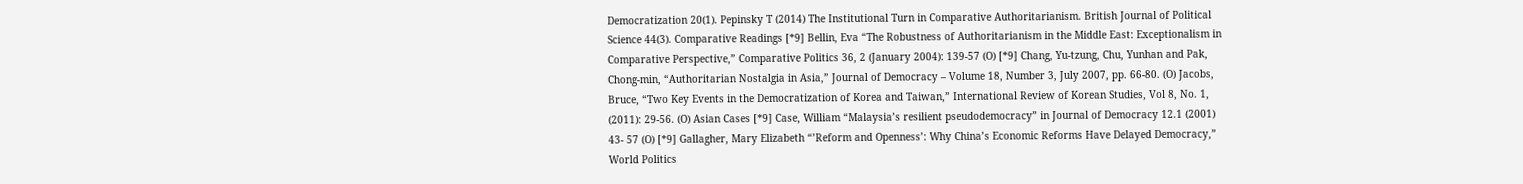Democratization 20(1). Pepinsky T (2014) The Institutional Turn in Comparative Authoritarianism. British Journal of Political Science 44(3). Comparative Readings [*9] Bellin, Eva “The Robustness of Authoritarianism in the Middle East: Exceptionalism in Comparative Perspective,” Comparative Politics 36, 2 (January 2004): 139-57 (O) [*9] Chang, Yu-tzung, Chu, Yunhan and Pak, Chong-min, “Authoritarian Nostalgia in Asia,” Journal of Democracy – Volume 18, Number 3, July 2007, pp. 66-80. (O) Jacobs, Bruce, “Two Key Events in the Democratization of Korea and Taiwan,” International Review of Korean Studies, Vol 8, No. 1, (2011): 29-56. (O) Asian Cases [*9] Case, William “Malaysia’s resilient pseudodemocracy” in Journal of Democracy 12.1 (2001) 43- 57 (O) [*9] Gallagher, Mary Elizabeth “’Reform and Openness’: Why China’s Economic Reforms Have Delayed Democracy,” World Politics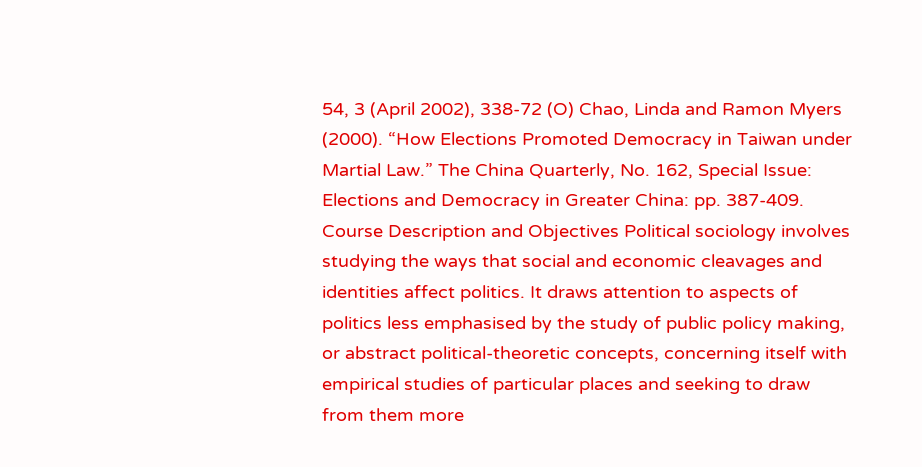54, 3 (April 2002), 338-72 (O) Chao, Linda and Ramon Myers (2000). “How Elections Promoted Democracy in Taiwan under Martial Law.” The China Quarterly, No. 162, Special Issue: Elections and Democracy in Greater China: pp. 387-409. Course Description and Objectives Political sociology involves studying the ways that social and economic cleavages and identities affect politics. It draws attention to aspects of politics less emphasised by the study of public policy making, or abstract political-theoretic concepts, concerning itself with empirical studies of particular places and seeking to draw from them more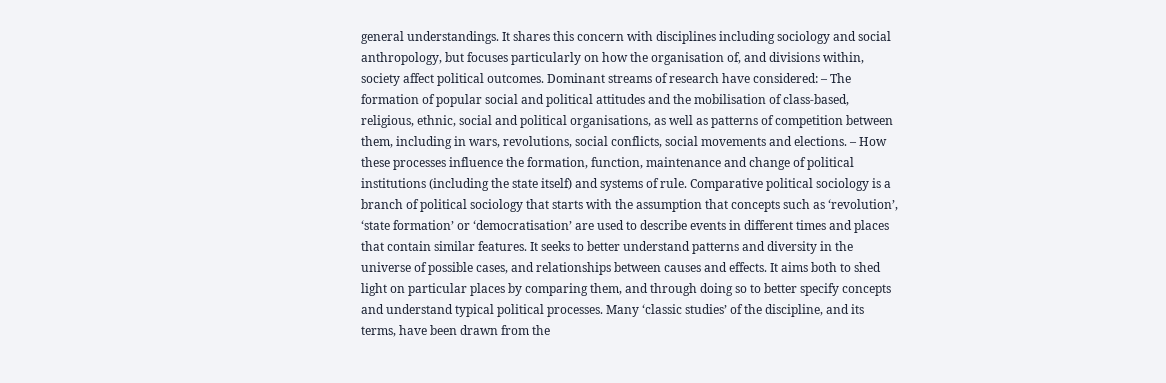general understandings. It shares this concern with disciplines including sociology and social anthropology, but focuses particularly on how the organisation of, and divisions within, society affect political outcomes. Dominant streams of research have considered: – The formation of popular social and political attitudes and the mobilisation of class-based, religious, ethnic, social and political organisations, as well as patterns of competition between them, including in wars, revolutions, social conflicts, social movements and elections. – How these processes influence the formation, function, maintenance and change of political institutions (including the state itself) and systems of rule. Comparative political sociology is a branch of political sociology that starts with the assumption that concepts such as ‘revolution’, ‘state formation’ or ‘democratisation’ are used to describe events in different times and places that contain similar features. It seeks to better understand patterns and diversity in the universe of possible cases, and relationships between causes and effects. It aims both to shed light on particular places by comparing them, and through doing so to better specify concepts and understand typical political processes. Many ‘classic studies’ of the discipline, and its terms, have been drawn from the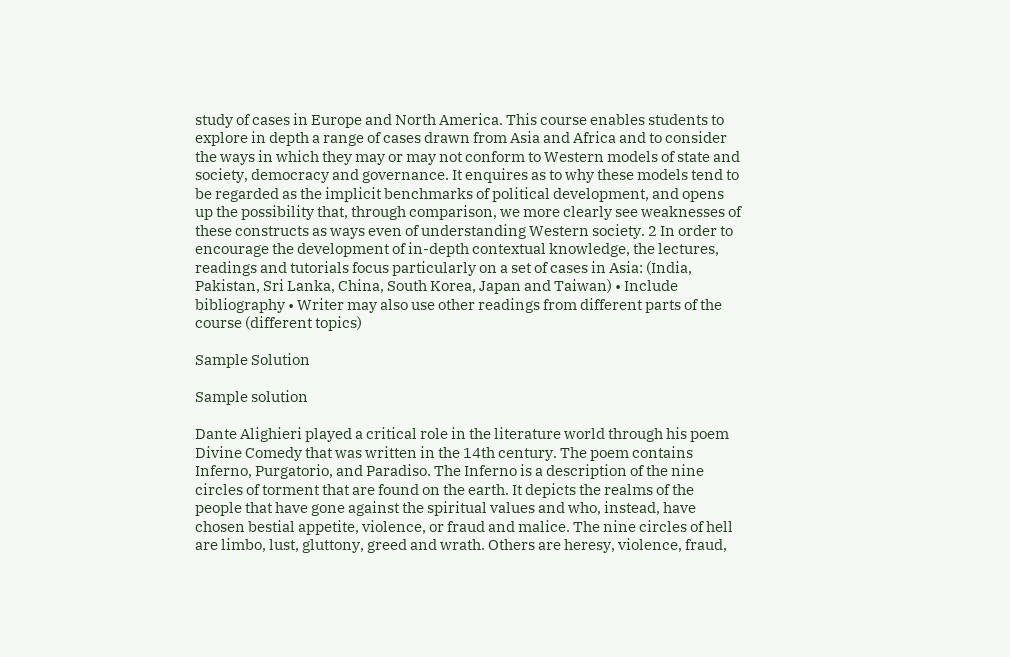study of cases in Europe and North America. This course enables students to explore in depth a range of cases drawn from Asia and Africa and to consider the ways in which they may or may not conform to Western models of state and society, democracy and governance. It enquires as to why these models tend to be regarded as the implicit benchmarks of political development, and opens up the possibility that, through comparison, we more clearly see weaknesses of these constructs as ways even of understanding Western society. 2 In order to encourage the development of in-depth contextual knowledge, the lectures, readings and tutorials focus particularly on a set of cases in Asia: (India, Pakistan, Sri Lanka, China, South Korea, Japan and Taiwan) • Include bibliography • Writer may also use other readings from different parts of the course (different topics)

Sample Solution

Sample solution

Dante Alighieri played a critical role in the literature world through his poem Divine Comedy that was written in the 14th century. The poem contains Inferno, Purgatorio, and Paradiso. The Inferno is a description of the nine circles of torment that are found on the earth. It depicts the realms of the people that have gone against the spiritual values and who, instead, have chosen bestial appetite, violence, or fraud and malice. The nine circles of hell are limbo, lust, gluttony, greed and wrath. Others are heresy, violence, fraud,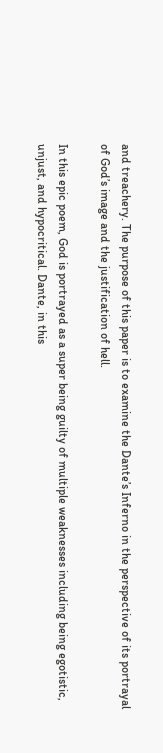and treachery. The purpose of this paper is to examine the Dante’s Inferno in the perspective of its portrayal of God’s image and the justification of hell.

In this epic poem, God is portrayed as a super being guilty of multiple weaknesses including being egotistic, unjust, and hypocritical. Dante, in this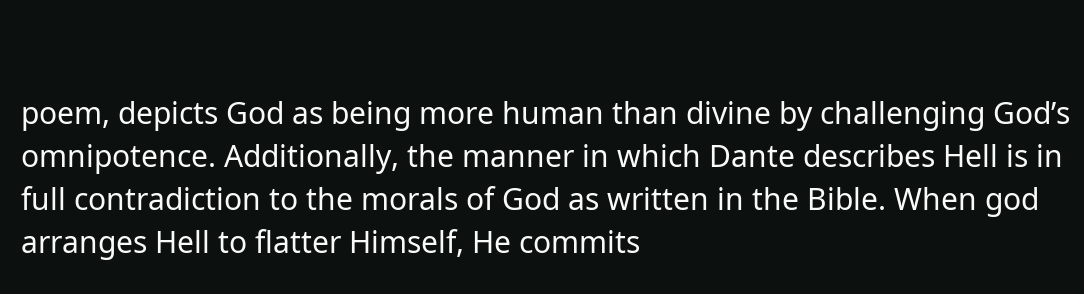poem, depicts God as being more human than divine by challenging God’s omnipotence. Additionally, the manner in which Dante describes Hell is in full contradiction to the morals of God as written in the Bible. When god arranges Hell to flatter Himself, He commits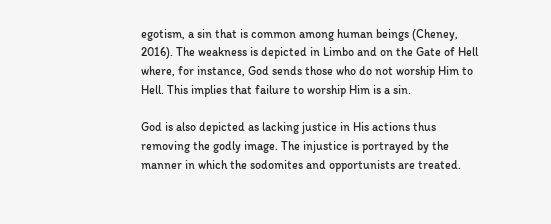egotism, a sin that is common among human beings (Cheney, 2016). The weakness is depicted in Limbo and on the Gate of Hell where, for instance, God sends those who do not worship Him to Hell. This implies that failure to worship Him is a sin.

God is also depicted as lacking justice in His actions thus removing the godly image. The injustice is portrayed by the manner in which the sodomites and opportunists are treated.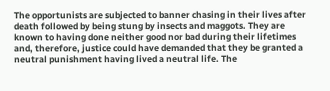The opportunists are subjected to banner chasing in their lives after death followed by being stung by insects and maggots. They are known to having done neither good nor bad during their lifetimes and, therefore, justice could have demanded that they be granted a neutral punishment having lived a neutral life. The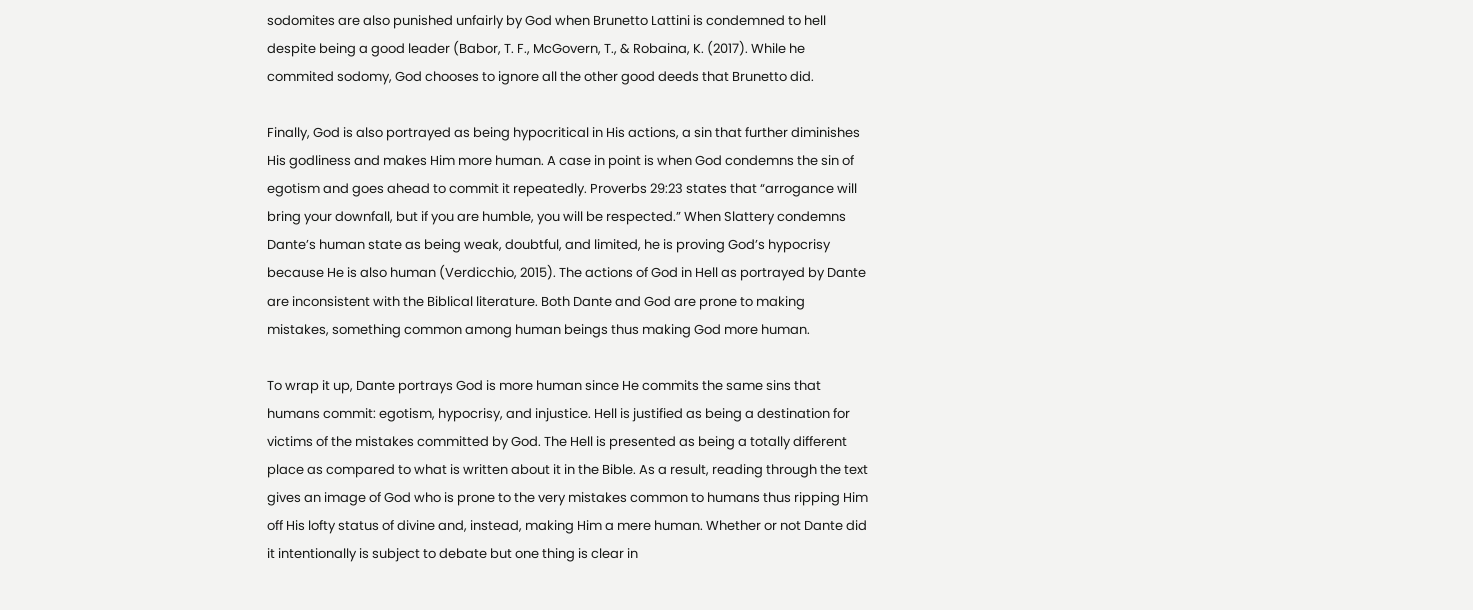sodomites are also punished unfairly by God when Brunetto Lattini is condemned to hell despite being a good leader (Babor, T. F., McGovern, T., & Robaina, K. (2017). While he commited sodomy, God chooses to ignore all the other good deeds that Brunetto did.

Finally, God is also portrayed as being hypocritical in His actions, a sin that further diminishes His godliness and makes Him more human. A case in point is when God condemns the sin of egotism and goes ahead to commit it repeatedly. Proverbs 29:23 states that “arrogance will bring your downfall, but if you are humble, you will be respected.” When Slattery condemns Dante’s human state as being weak, doubtful, and limited, he is proving God’s hypocrisy because He is also human (Verdicchio, 2015). The actions of God in Hell as portrayed by Dante are inconsistent with the Biblical literature. Both Dante and God are prone to making mistakes, something common among human beings thus making God more human.

To wrap it up, Dante portrays God is more human since He commits the same sins that humans commit: egotism, hypocrisy, and injustice. Hell is justified as being a destination for victims of the mistakes committed by God. The Hell is presented as being a totally different place as compared to what is written about it in the Bible. As a result, reading through the text gives an image of God who is prone to the very mistakes common to humans thus ripping Him off His lofty status of divine and, instead, making Him a mere human. Whether or not Dante did it intentionally is subject to debate but one thing is clear in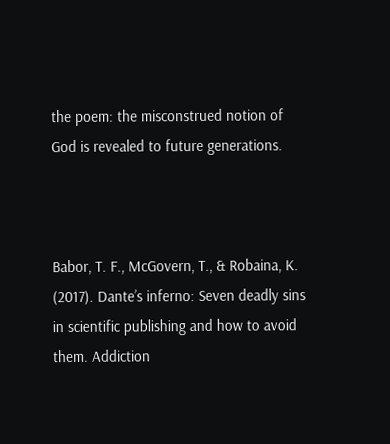the poem: the misconstrued notion of God is revealed to future generations.



Babor, T. F., McGovern, T., & Robaina, K. (2017). Dante’s inferno: Seven deadly sins in scientific publishing and how to avoid them. Addiction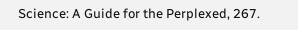Science: A Guide for the Perplexed, 267.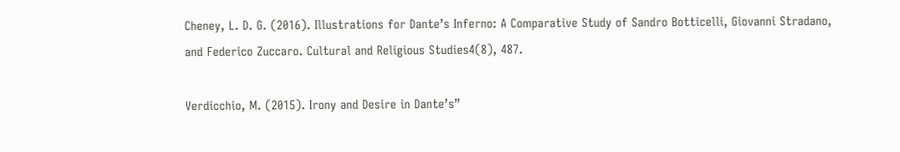Cheney, L. D. G. (2016). Illustrations for Dante’s Inferno: A Comparative Study of Sandro Botticelli, Giovanni Stradano, and Federico Zuccaro. Cultural and Religious Studies4(8), 487.

Verdicchio, M. (2015). Irony and Desire in Dante’s”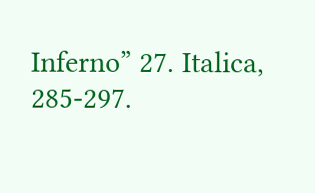Inferno” 27. Italica, 285-297.